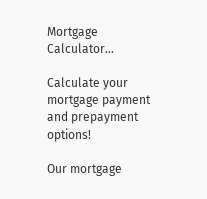Mortgage Calculator...

Calculate your mortgage payment and prepayment options!

Our mortgage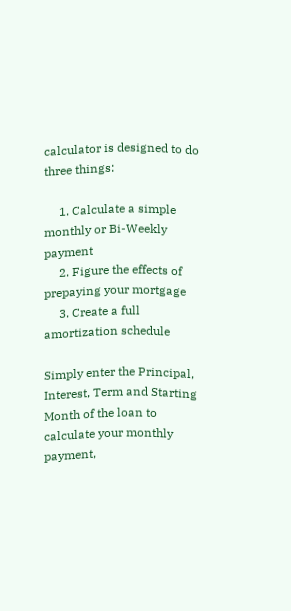calculator is designed to do three things:

     1. Calculate a simple monthly or Bi-Weekly payment
     2. Figure the effects of prepaying your mortgage
     3. Create a full amortization schedule

Simply enter the Principal, Interest, Term and Starting Month of the loan to calculate your monthly payment,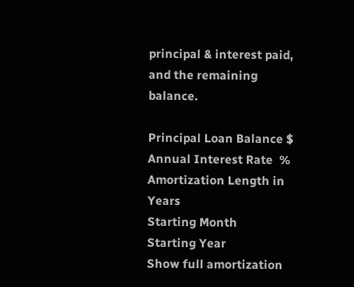principal & interest paid, and the remaining balance.

Principal Loan Balance $
Annual Interest Rate  %
Amortization Length in Years
Starting Month
Starting Year
Show full amortization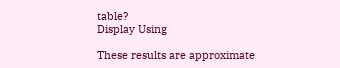table?
Display Using

These results are approximate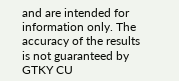and are intended for information only. The accuracy of the results is not guaranteed by GTKY CU